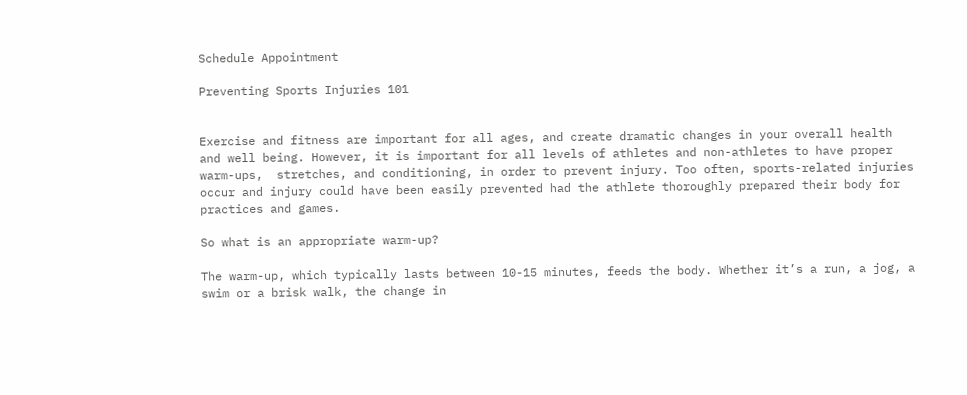Schedule Appointment

Preventing Sports Injuries 101


Exercise and fitness are important for all ages, and create dramatic changes in your overall health and well being. However, it is important for all levels of athletes and non-athletes to have proper warm-ups,  stretches, and conditioning, in order to prevent injury. Too often, sports-related injuries occur and injury could have been easily prevented had the athlete thoroughly prepared their body for practices and games.

So what is an appropriate warm-up?

The warm-up, which typically lasts between 10-15 minutes, feeds the body. Whether it’s a run, a jog, a swim or a brisk walk, the change in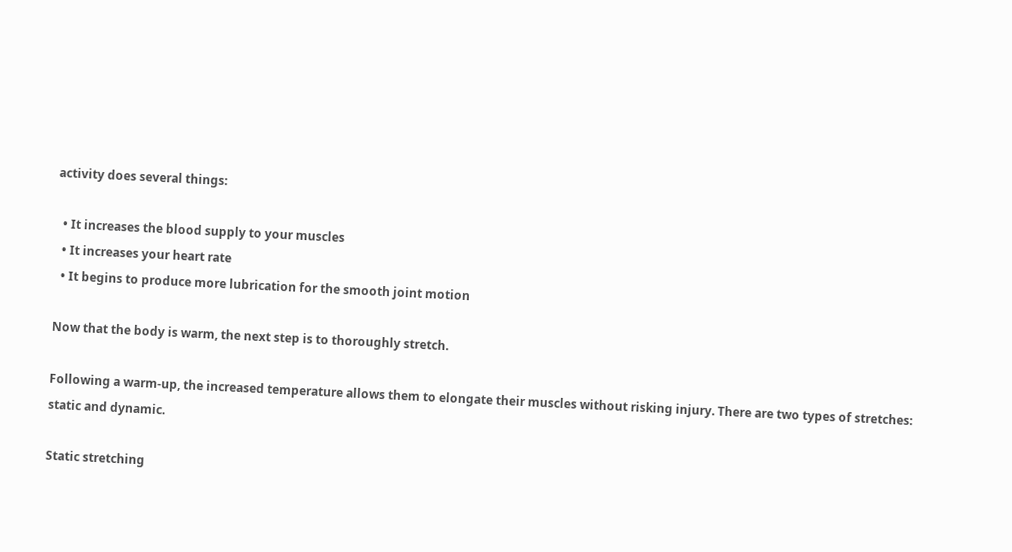activity does several things:

  • It increases the blood supply to your muscles
  • It increases your heart rate
  • It begins to produce more lubrication for the smooth joint motion

Now that the body is warm, the next step is to thoroughly stretch.

Following a warm-up, the increased temperature allows them to elongate their muscles without risking injury. There are two types of stretches: static and dynamic.

Static stretching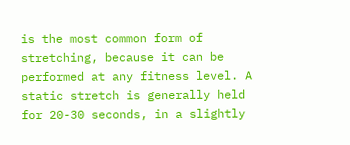is the most common form of stretching, because it can be performed at any fitness level. A static stretch is generally held for 20-30 seconds, in a slightly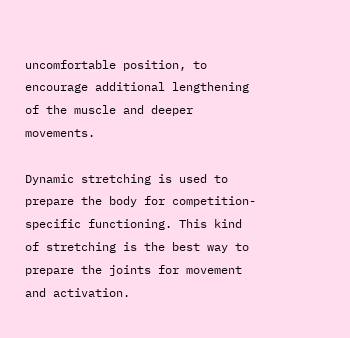uncomfortable position, to encourage additional lengthening of the muscle and deeper movements.

Dynamic stretching is used to prepare the body for competition-specific functioning. This kind of stretching is the best way to prepare the joints for movement and activation.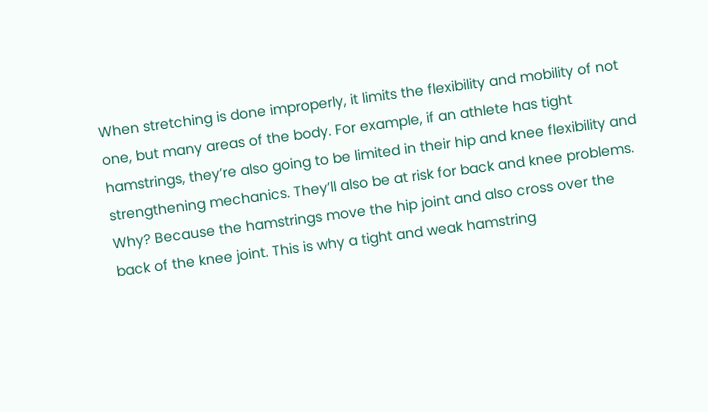When stretching is done improperly, it limits the flexibility and mobility of not one, but many areas of the body. For example, if an athlete has tight hamstrings, they’re also going to be limited in their hip and knee flexibility and strengthening mechanics. They’ll also be at risk for back and knee problems. Why? Because the hamstrings move the hip joint and also cross over the back of the knee joint. This is why a tight and weak hamstring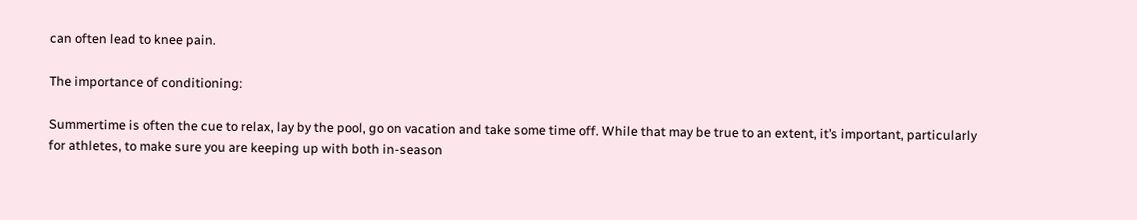can often lead to knee pain.

The importance of conditioning:

Summertime is often the cue to relax, lay by the pool, go on vacation and take some time off. While that may be true to an extent, it’s important, particularly for athletes, to make sure you are keeping up with both in-season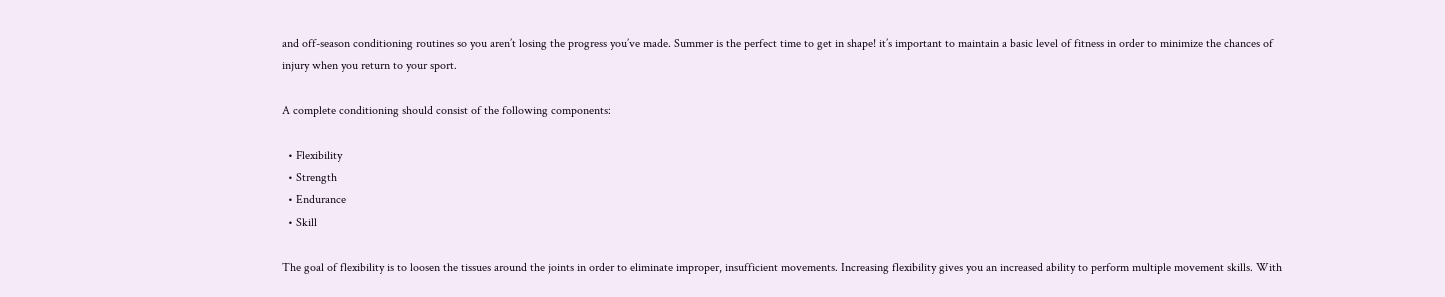and off-season conditioning routines so you aren’t losing the progress you’ve made. Summer is the perfect time to get in shape! it’s important to maintain a basic level of fitness in order to minimize the chances of injury when you return to your sport.

A complete conditioning should consist of the following components:

  • Flexibility
  • Strength
  • Endurance
  • Skill

The goal of flexibility is to loosen the tissues around the joints in order to eliminate improper, insufficient movements. Increasing flexibility gives you an increased ability to perform multiple movement skills. With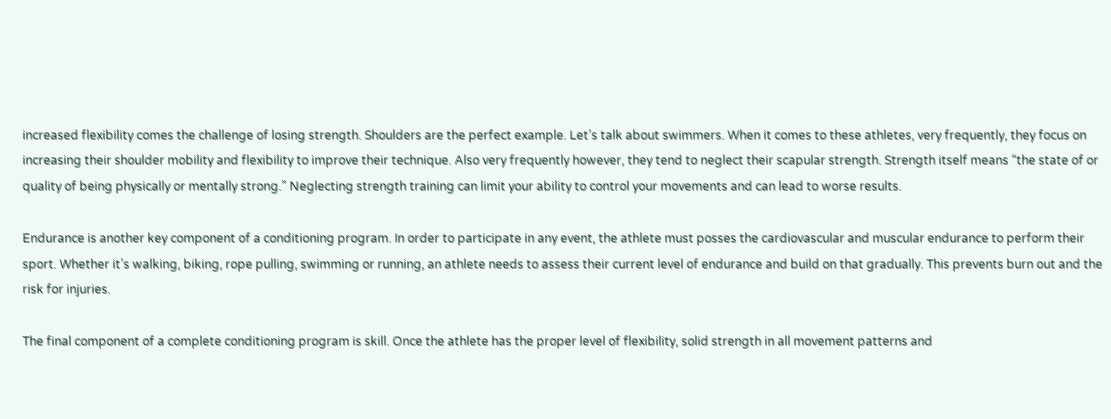increased flexibility comes the challenge of losing strength. Shoulders are the perfect example. Let’s talk about swimmers. When it comes to these athletes, very frequently, they focus on increasing their shoulder mobility and flexibility to improve their technique. Also very frequently however, they tend to neglect their scapular strength. Strength itself means “the state of or quality of being physically or mentally strong.” Neglecting strength training can limit your ability to control your movements and can lead to worse results.

Endurance is another key component of a conditioning program. In order to participate in any event, the athlete must posses the cardiovascular and muscular endurance to perform their sport. Whether it’s walking, biking, rope pulling, swimming or running, an athlete needs to assess their current level of endurance and build on that gradually. This prevents burn out and the risk for injuries.

The final component of a complete conditioning program is skill. Once the athlete has the proper level of flexibility, solid strength in all movement patterns and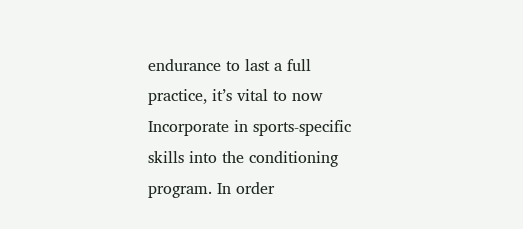endurance to last a full practice, it’s vital to now Incorporate in sports-specific skills into the conditioning program. In order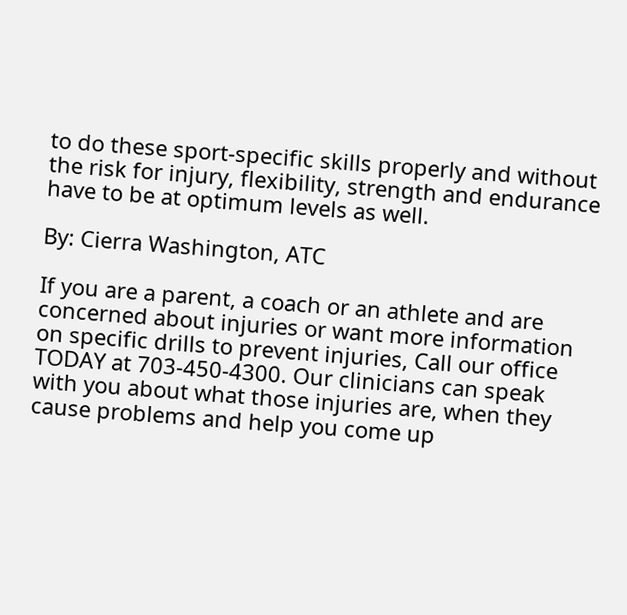to do these sport-specific skills properly and without the risk for injury, flexibility, strength and endurance have to be at optimum levels as well.

By: Cierra Washington, ATC

If you are a parent, a coach or an athlete and are concerned about injuries or want more information on specific drills to prevent injuries, Call our office TODAY at 703-450-4300. Our clinicians can speak with you about what those injuries are, when they cause problems and help you come up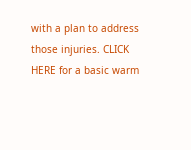with a plan to address those injuries. CLICK HERE for a basic warm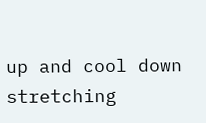up and cool down stretching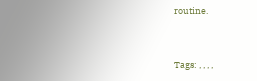routine.


Tags: , , , ,